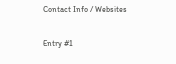Contact Info / Websites

Entry #1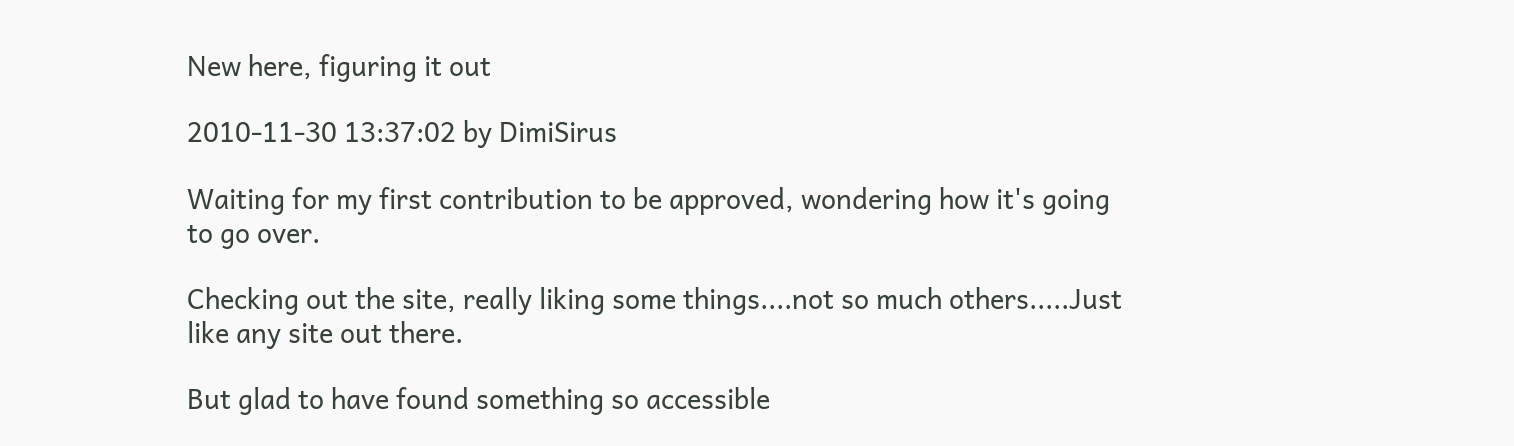New here, figuring it out

2010-11-30 13:37:02 by DimiSirus

Waiting for my first contribution to be approved, wondering how it's going to go over.

Checking out the site, really liking some things....not so much others.....Just like any site out there.

But glad to have found something so accessible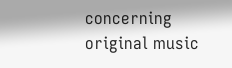concerning original music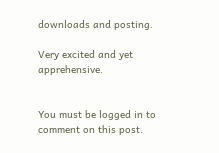downloads and posting.

Very excited and yet apprehensive.


You must be logged in to comment on this post.